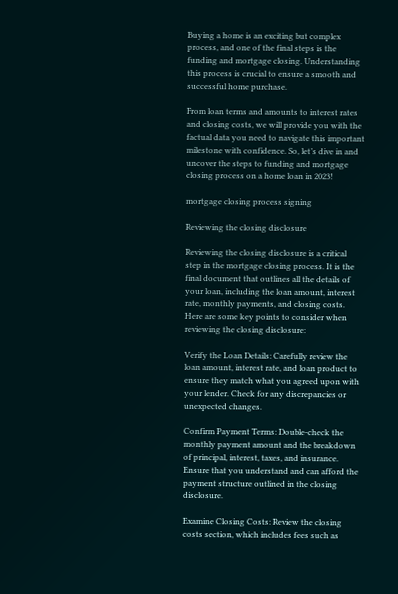Buying a home is an exciting but complex process, and one of the final steps is the funding and mortgage closing. Understanding this process is crucial to ensure a smooth and successful home purchase.

From loan terms and amounts to interest rates and closing costs, we will provide you with the factual data you need to navigate this important milestone with confidence. So, let’s dive in and uncover the steps to funding and mortgage closing process on a home loan in 2023!

mortgage closing process signing

Reviewing the closing disclosure

Reviewing the closing disclosure is a critical step in the mortgage closing process. It is the final document that outlines all the details of your loan, including the loan amount, interest rate, monthly payments, and closing costs. Here are some key points to consider when reviewing the closing disclosure:

Verify the Loan Details: Carefully review the loan amount, interest rate, and loan product to ensure they match what you agreed upon with your lender. Check for any discrepancies or unexpected changes.

Confirm Payment Terms: Double-check the monthly payment amount and the breakdown of principal, interest, taxes, and insurance. Ensure that you understand and can afford the payment structure outlined in the closing disclosure.

Examine Closing Costs: Review the closing costs section, which includes fees such as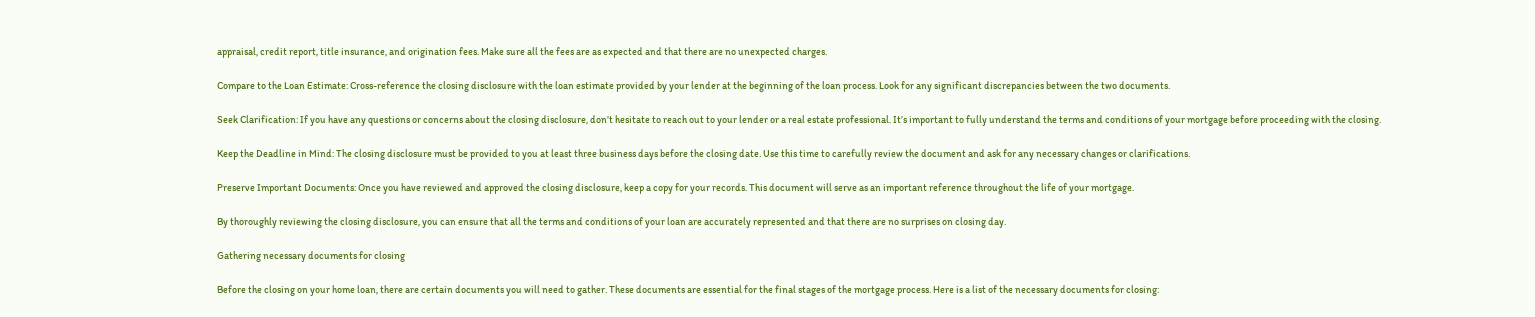appraisal, credit report, title insurance, and origination fees. Make sure all the fees are as expected and that there are no unexpected charges.

Compare to the Loan Estimate: Cross-reference the closing disclosure with the loan estimate provided by your lender at the beginning of the loan process. Look for any significant discrepancies between the two documents.

Seek Clarification: If you have any questions or concerns about the closing disclosure, don’t hesitate to reach out to your lender or a real estate professional. It’s important to fully understand the terms and conditions of your mortgage before proceeding with the closing.

Keep the Deadline in Mind: The closing disclosure must be provided to you at least three business days before the closing date. Use this time to carefully review the document and ask for any necessary changes or clarifications.

Preserve Important Documents: Once you have reviewed and approved the closing disclosure, keep a copy for your records. This document will serve as an important reference throughout the life of your mortgage.

By thoroughly reviewing the closing disclosure, you can ensure that all the terms and conditions of your loan are accurately represented and that there are no surprises on closing day.

Gathering necessary documents for closing

Before the closing on your home loan, there are certain documents you will need to gather. These documents are essential for the final stages of the mortgage process. Here is a list of the necessary documents for closing: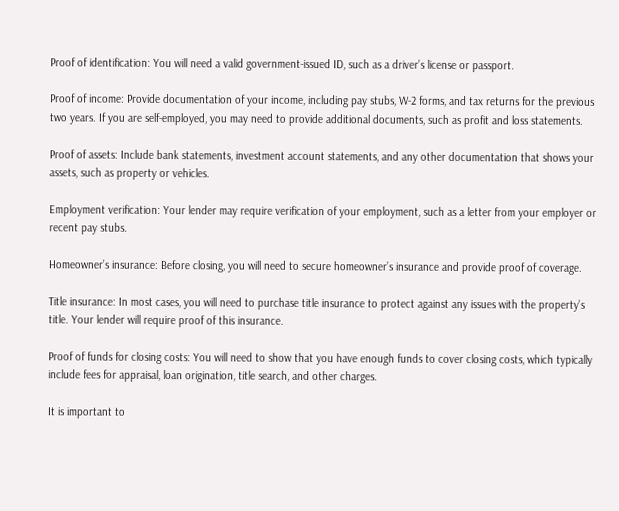Proof of identification: You will need a valid government-issued ID, such as a driver’s license or passport.

Proof of income: Provide documentation of your income, including pay stubs, W-2 forms, and tax returns for the previous two years. If you are self-employed, you may need to provide additional documents, such as profit and loss statements.

Proof of assets: Include bank statements, investment account statements, and any other documentation that shows your assets, such as property or vehicles.

Employment verification: Your lender may require verification of your employment, such as a letter from your employer or recent pay stubs.

Homeowner’s insurance: Before closing, you will need to secure homeowner’s insurance and provide proof of coverage.

Title insurance: In most cases, you will need to purchase title insurance to protect against any issues with the property’s title. Your lender will require proof of this insurance.

Proof of funds for closing costs: You will need to show that you have enough funds to cover closing costs, which typically include fees for appraisal, loan origination, title search, and other charges.

It is important to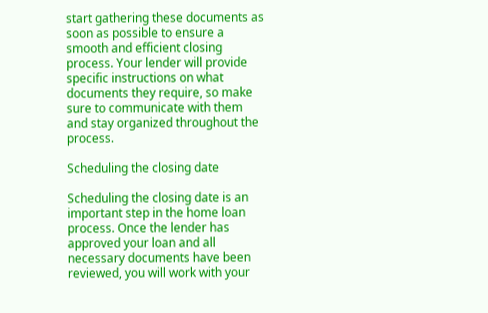start gathering these documents as soon as possible to ensure a smooth and efficient closing process. Your lender will provide specific instructions on what documents they require, so make sure to communicate with them and stay organized throughout the process.

Scheduling the closing date

Scheduling the closing date is an important step in the home loan process. Once the lender has approved your loan and all necessary documents have been reviewed, you will work with your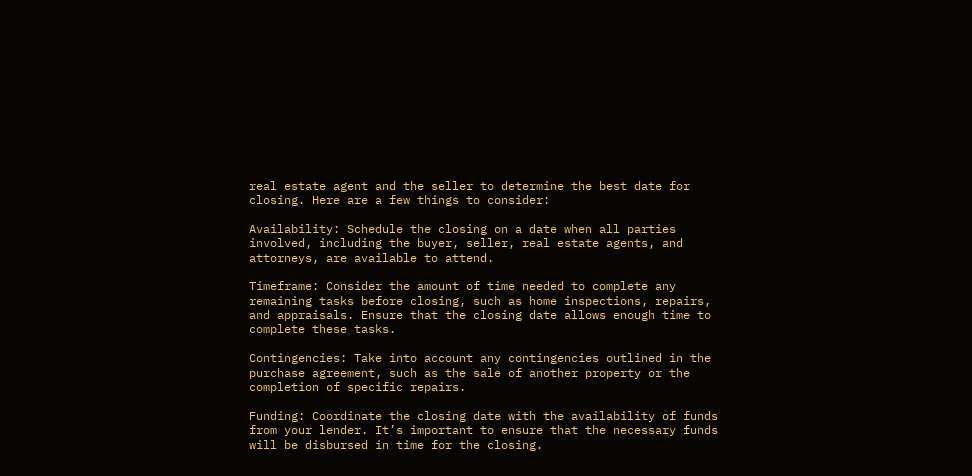real estate agent and the seller to determine the best date for closing. Here are a few things to consider:

Availability: Schedule the closing on a date when all parties involved, including the buyer, seller, real estate agents, and attorneys, are available to attend.

Timeframe: Consider the amount of time needed to complete any remaining tasks before closing, such as home inspections, repairs, and appraisals. Ensure that the closing date allows enough time to complete these tasks.

Contingencies: Take into account any contingencies outlined in the purchase agreement, such as the sale of another property or the completion of specific repairs.

Funding: Coordinate the closing date with the availability of funds from your lender. It’s important to ensure that the necessary funds will be disbursed in time for the closing.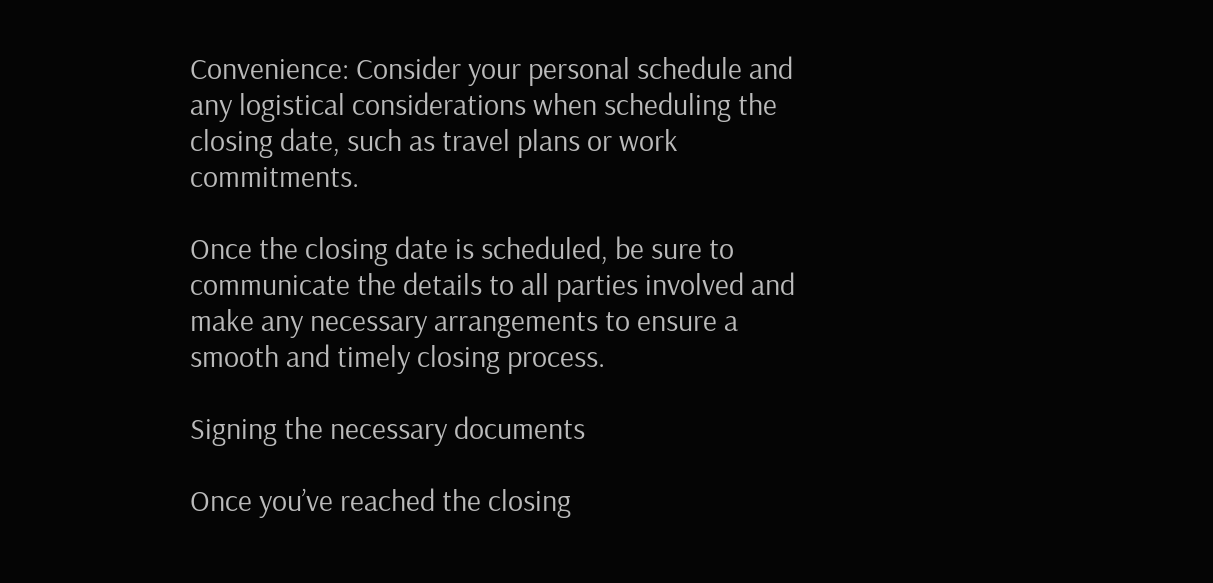Convenience: Consider your personal schedule and any logistical considerations when scheduling the closing date, such as travel plans or work commitments.

Once the closing date is scheduled, be sure to communicate the details to all parties involved and make any necessary arrangements to ensure a smooth and timely closing process.

Signing the necessary documents

Once you’ve reached the closing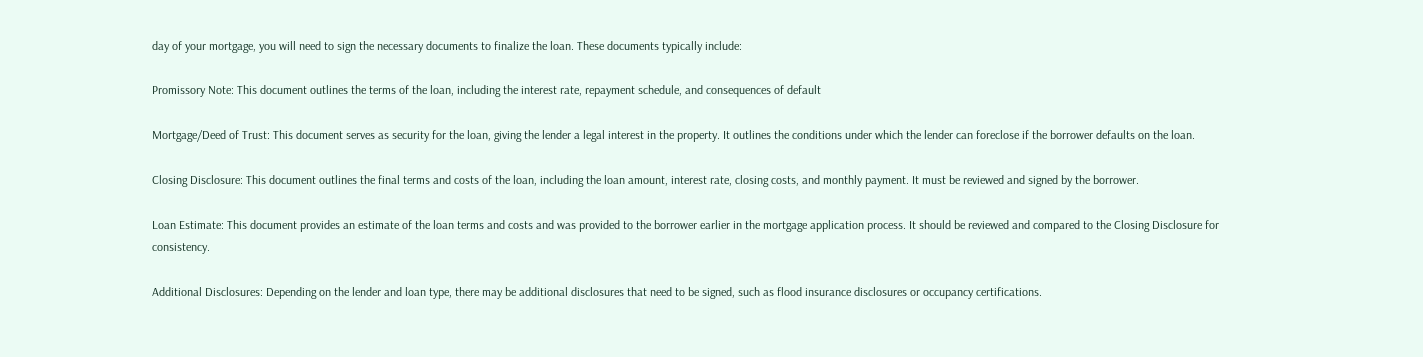day of your mortgage, you will need to sign the necessary documents to finalize the loan. These documents typically include:

Promissory Note: This document outlines the terms of the loan, including the interest rate, repayment schedule, and consequences of default

Mortgage/Deed of Trust: This document serves as security for the loan, giving the lender a legal interest in the property. It outlines the conditions under which the lender can foreclose if the borrower defaults on the loan.

Closing Disclosure: This document outlines the final terms and costs of the loan, including the loan amount, interest rate, closing costs, and monthly payment. It must be reviewed and signed by the borrower.

Loan Estimate: This document provides an estimate of the loan terms and costs and was provided to the borrower earlier in the mortgage application process. It should be reviewed and compared to the Closing Disclosure for consistency.

Additional Disclosures: Depending on the lender and loan type, there may be additional disclosures that need to be signed, such as flood insurance disclosures or occupancy certifications.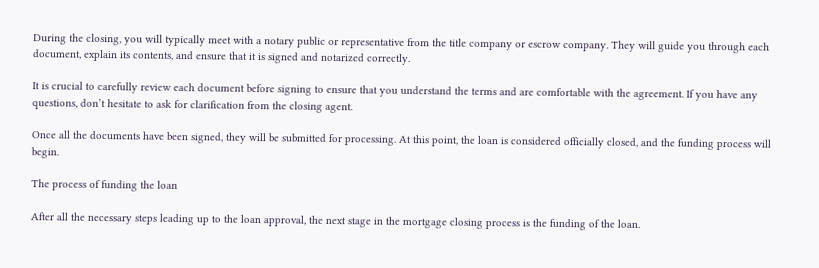During the closing, you will typically meet with a notary public or representative from the title company or escrow company. They will guide you through each document, explain its contents, and ensure that it is signed and notarized correctly.

It is crucial to carefully review each document before signing to ensure that you understand the terms and are comfortable with the agreement. If you have any questions, don’t hesitate to ask for clarification from the closing agent.

Once all the documents have been signed, they will be submitted for processing. At this point, the loan is considered officially closed, and the funding process will begin.

The process of funding the loan

After all the necessary steps leading up to the loan approval, the next stage in the mortgage closing process is the funding of the loan.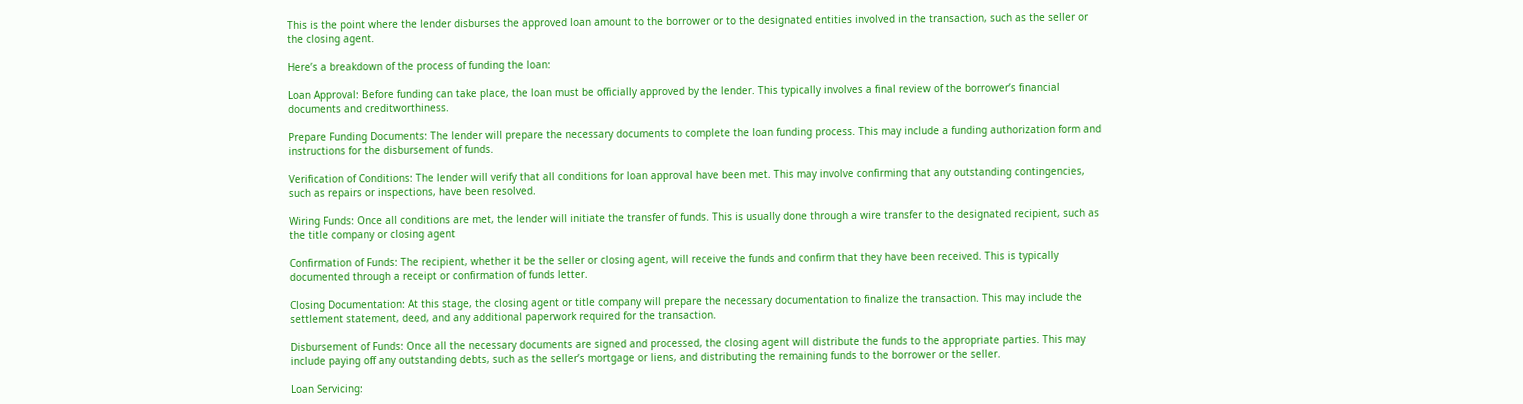This is the point where the lender disburses the approved loan amount to the borrower or to the designated entities involved in the transaction, such as the seller or the closing agent.

Here’s a breakdown of the process of funding the loan:

Loan Approval: Before funding can take place, the loan must be officially approved by the lender. This typically involves a final review of the borrower’s financial documents and creditworthiness.

Prepare Funding Documents: The lender will prepare the necessary documents to complete the loan funding process. This may include a funding authorization form and instructions for the disbursement of funds.

Verification of Conditions: The lender will verify that all conditions for loan approval have been met. This may involve confirming that any outstanding contingencies, such as repairs or inspections, have been resolved.

Wiring Funds: Once all conditions are met, the lender will initiate the transfer of funds. This is usually done through a wire transfer to the designated recipient, such as the title company or closing agent

Confirmation of Funds: The recipient, whether it be the seller or closing agent, will receive the funds and confirm that they have been received. This is typically documented through a receipt or confirmation of funds letter.

Closing Documentation: At this stage, the closing agent or title company will prepare the necessary documentation to finalize the transaction. This may include the settlement statement, deed, and any additional paperwork required for the transaction.

Disbursement of Funds: Once all the necessary documents are signed and processed, the closing agent will distribute the funds to the appropriate parties. This may include paying off any outstanding debts, such as the seller’s mortgage or liens, and distributing the remaining funds to the borrower or the seller.

Loan Servicing: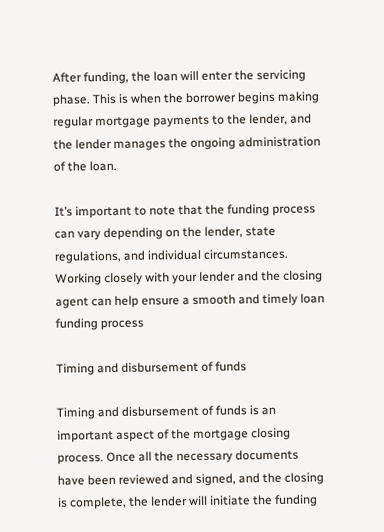After funding, the loan will enter the servicing phase. This is when the borrower begins making regular mortgage payments to the lender, and the lender manages the ongoing administration of the loan.

It’s important to note that the funding process can vary depending on the lender, state regulations, and individual circumstances. Working closely with your lender and the closing agent can help ensure a smooth and timely loan funding process

Timing and disbursement of funds

Timing and disbursement of funds is an important aspect of the mortgage closing process. Once all the necessary documents have been reviewed and signed, and the closing is complete, the lender will initiate the funding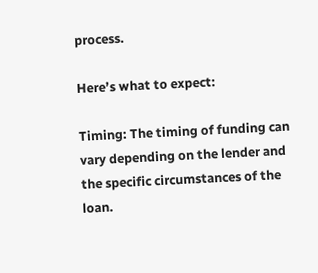process.

Here’s what to expect:

Timing: The timing of funding can vary depending on the lender and the specific circumstances of the loan.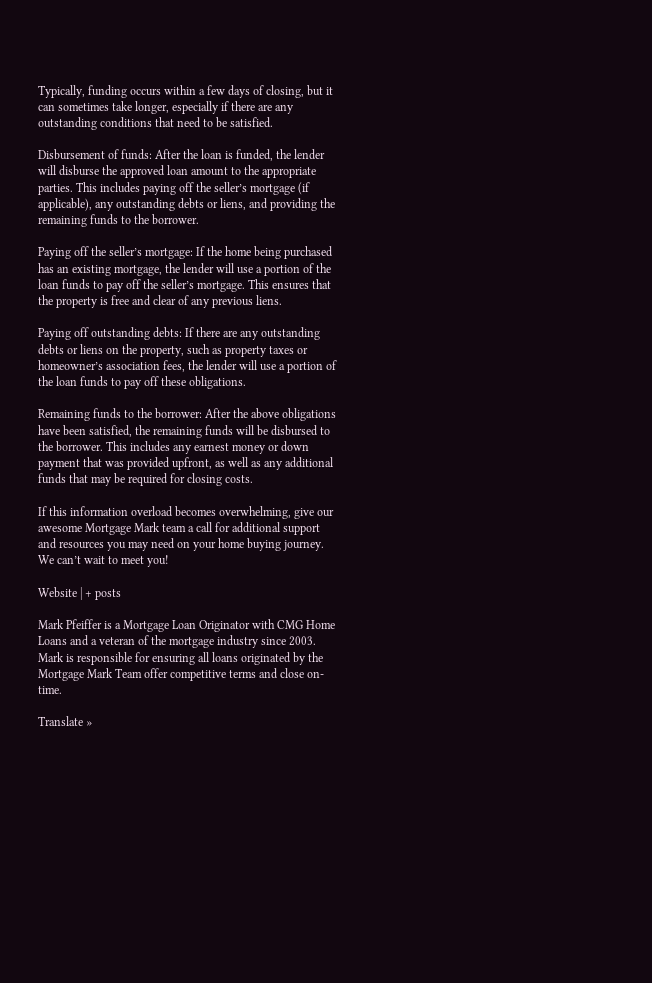Typically, funding occurs within a few days of closing, but it can sometimes take longer, especially if there are any outstanding conditions that need to be satisfied.

Disbursement of funds: After the loan is funded, the lender will disburse the approved loan amount to the appropriate parties. This includes paying off the seller’s mortgage (if applicable), any outstanding debts or liens, and providing the remaining funds to the borrower.

Paying off the seller’s mortgage: If the home being purchased has an existing mortgage, the lender will use a portion of the loan funds to pay off the seller’s mortgage. This ensures that the property is free and clear of any previous liens.

Paying off outstanding debts: If there are any outstanding debts or liens on the property, such as property taxes or homeowner’s association fees, the lender will use a portion of the loan funds to pay off these obligations.

Remaining funds to the borrower: After the above obligations have been satisfied, the remaining funds will be disbursed to the borrower. This includes any earnest money or down payment that was provided upfront, as well as any additional funds that may be required for closing costs.

If this information overload becomes overwhelming, give our awesome Mortgage Mark team a call for additional support and resources you may need on your home buying journey. We can’t wait to meet you!

Website | + posts

Mark Pfeiffer is a Mortgage Loan Originator with CMG Home Loans and a veteran of the mortgage industry since 2003. Mark is responsible for ensuring all loans originated by the Mortgage Mark Team offer competitive terms and close on-time.

Translate »